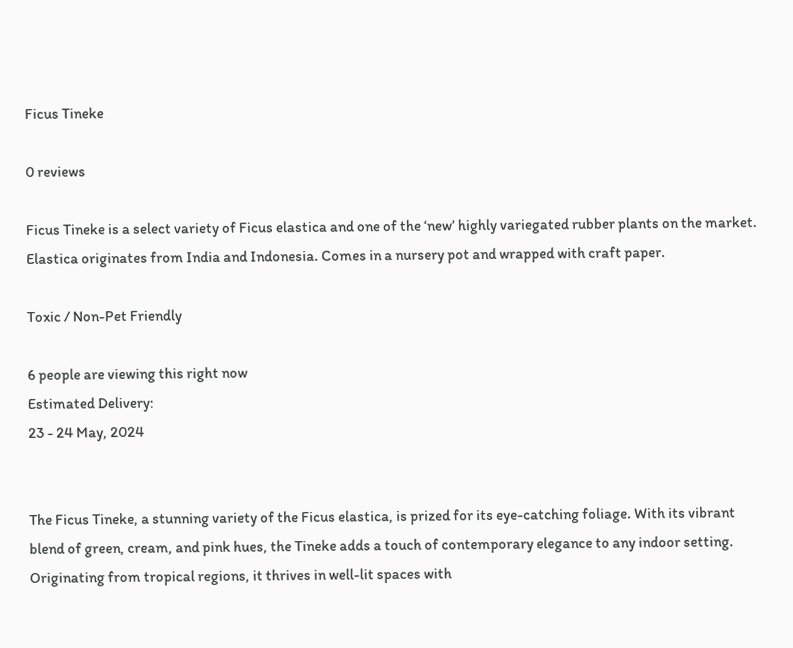Ficus Tineke

0 reviews

Ficus Tineke is a select variety of Ficus elastica and one of the ‘new’ highly variegated rubber plants on the market. Elastica originates from India and Indonesia. Comes in a nursery pot and wrapped with craft paper.

Toxic / Non-Pet Friendly

6 people are viewing this right now
Estimated Delivery:
23 - 24 May, 2024


The Ficus Tineke, a stunning variety of the Ficus elastica, is prized for its eye-catching foliage. With its vibrant blend of green, cream, and pink hues, the Tineke adds a touch of contemporary elegance to any indoor setting. Originating from tropical regions, it thrives in well-lit spaces with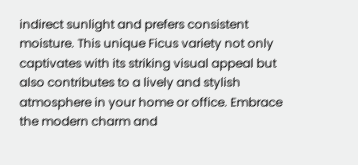indirect sunlight and prefers consistent moisture. This unique Ficus variety not only captivates with its striking visual appeal but also contributes to a lively and stylish atmosphere in your home or office. Embrace the modern charm and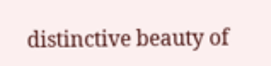distinctive beauty of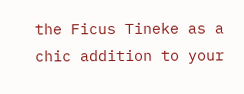the Ficus Tineke as a chic addition to your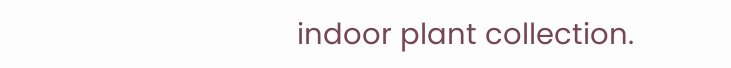indoor plant collection.